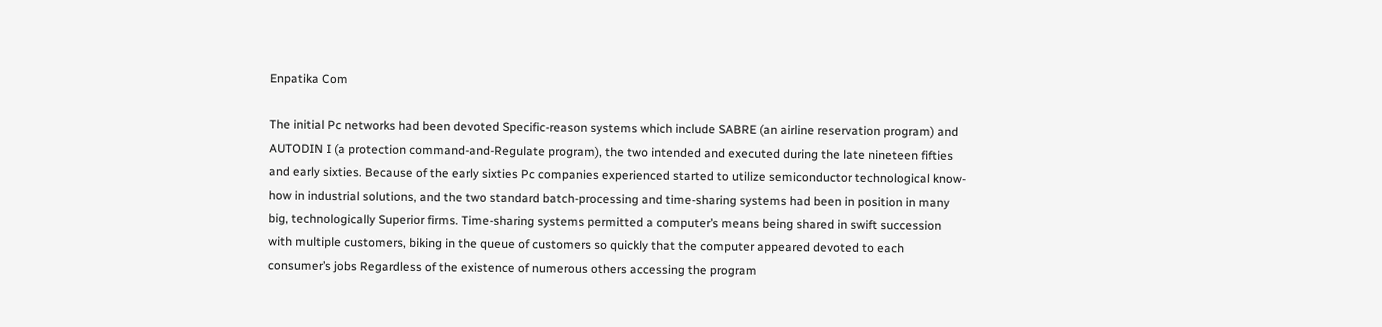Enpatika Com

The initial Pc networks had been devoted Specific-reason systems which include SABRE (an airline reservation program) and AUTODIN I (a protection command-and-Regulate program), the two intended and executed during the late nineteen fifties and early sixties. Because of the early sixties Pc companies experienced started to utilize semiconductor technological know-how in industrial solutions, and the two standard batch-processing and time-sharing systems had been in position in many big, technologically Superior firms. Time-sharing systems permitted a computer’s means being shared in swift succession with multiple customers, biking in the queue of customers so quickly that the computer appeared devoted to each consumer’s jobs Regardless of the existence of numerous others accessing the program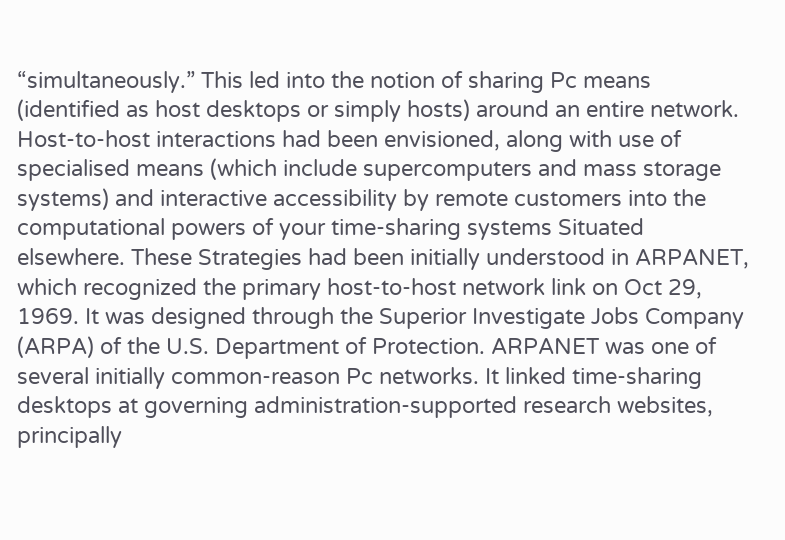“simultaneously.” This led into the notion of sharing Pc means (identified as host desktops or simply hosts) around an entire network. Host-to-host interactions had been envisioned, along with use of specialised means (which include supercomputers and mass storage systems) and interactive accessibility by remote customers into the computational powers of your time-sharing systems Situated elsewhere. These Strategies had been initially understood in ARPANET, which recognized the primary host-to-host network link on Oct 29, 1969. It was designed through the Superior Investigate Jobs Company (ARPA) of the U.S. Department of Protection. ARPANET was one of several initially common-reason Pc networks. It linked time-sharing desktops at governing administration-supported research websites, principally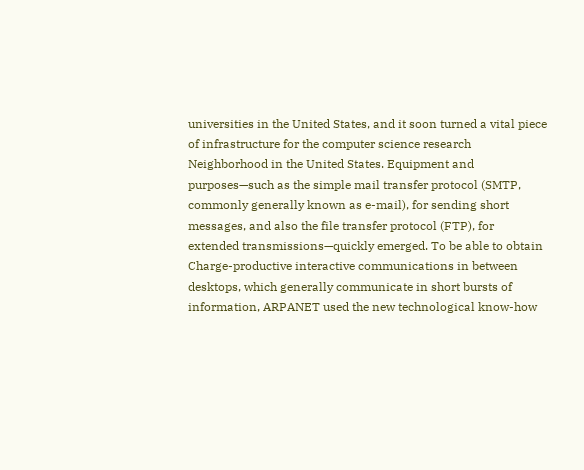universities in the United States, and it soon turned a vital piece of infrastructure for the computer science research Neighborhood in the United States. Equipment and purposes—such as the simple mail transfer protocol (SMTP, commonly generally known as e-mail), for sending short messages, and also the file transfer protocol (FTP), for extended transmissions—quickly emerged. To be able to obtain Charge-productive interactive communications in between desktops, which generally communicate in short bursts of information, ARPANET used the new technological know-how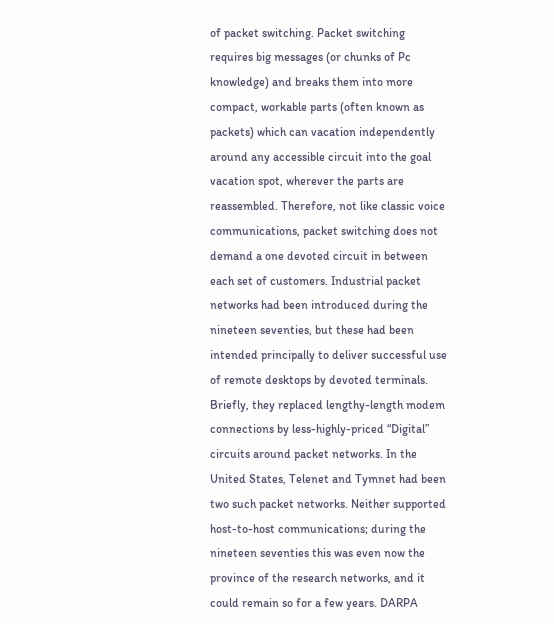of packet switching. Packet switching requires big messages (or chunks of Pc knowledge) and breaks them into more compact, workable parts (often known as packets) which can vacation independently around any accessible circuit into the goal vacation spot, wherever the parts are reassembled. Therefore, not like classic voice communications, packet switching does not demand a one devoted circuit in between each set of customers. Industrial packet networks had been introduced during the nineteen seventies, but these had been intended principally to deliver successful use of remote desktops by devoted terminals. Briefly, they replaced lengthy-length modem connections by less-highly-priced “Digital” circuits around packet networks. In the United States, Telenet and Tymnet had been two such packet networks. Neither supported host-to-host communications; during the nineteen seventies this was even now the province of the research networks, and it could remain so for a few years. DARPA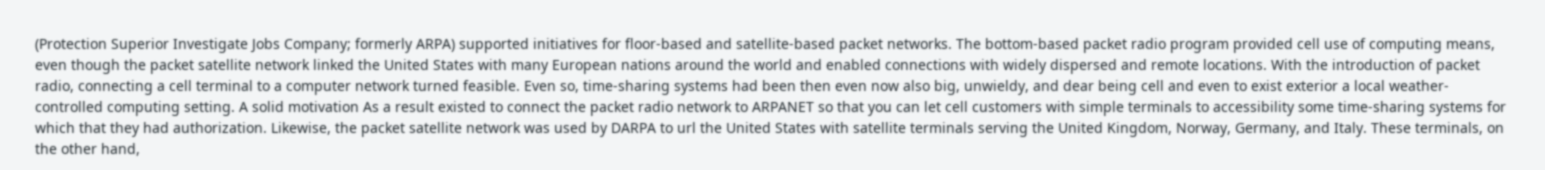(Protection Superior Investigate Jobs Company; formerly ARPA) supported initiatives for floor-based and satellite-based packet networks. The bottom-based packet radio program provided cell use of computing means, even though the packet satellite network linked the United States with many European nations around the world and enabled connections with widely dispersed and remote locations. With the introduction of packet radio, connecting a cell terminal to a computer network turned feasible. Even so, time-sharing systems had been then even now also big, unwieldy, and dear being cell and even to exist exterior a local weather-controlled computing setting. A solid motivation As a result existed to connect the packet radio network to ARPANET so that you can let cell customers with simple terminals to accessibility some time-sharing systems for which that they had authorization. Likewise, the packet satellite network was used by DARPA to url the United States with satellite terminals serving the United Kingdom, Norway, Germany, and Italy. These terminals, on the other hand,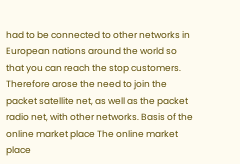had to be connected to other networks in European nations around the world so that you can reach the stop customers. Therefore arose the need to join the packet satellite net, as well as the packet radio net, with other networks. Basis of the online market place The online market place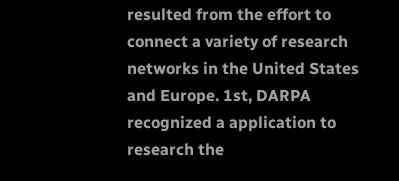resulted from the effort to connect a variety of research networks in the United States and Europe. 1st, DARPA recognized a application to research the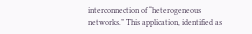interconnection of “heterogeneous networks.” This application, identified as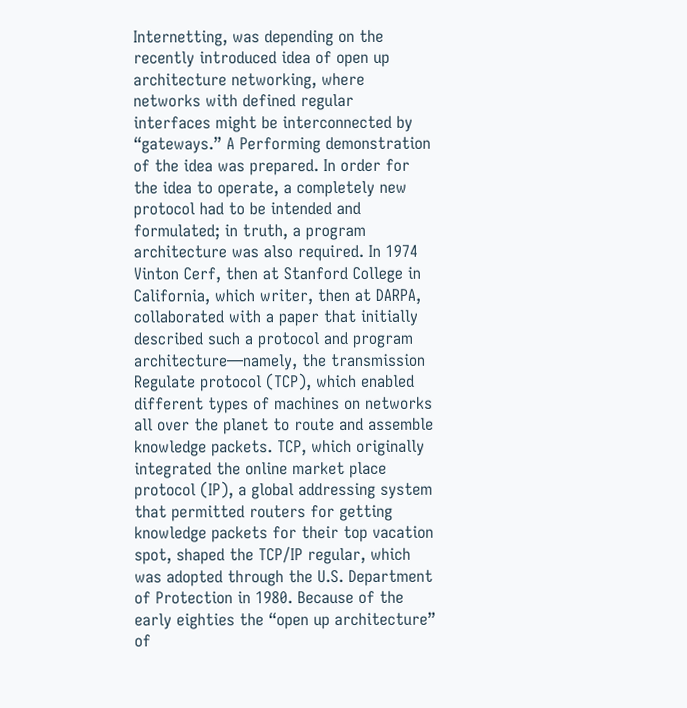Internetting, was depending on the recently introduced idea of open up architecture networking, where networks with defined regular interfaces might be interconnected by “gateways.” A Performing demonstration of the idea was prepared. In order for the idea to operate, a completely new protocol had to be intended and formulated; in truth, a program architecture was also required. In 1974 Vinton Cerf, then at Stanford College in California, which writer, then at DARPA, collaborated with a paper that initially described such a protocol and program architecture—namely, the transmission Regulate protocol (TCP), which enabled different types of machines on networks all over the planet to route and assemble knowledge packets. TCP, which originally integrated the online market place protocol (IP), a global addressing system that permitted routers for getting knowledge packets for their top vacation spot, shaped the TCP/IP regular, which was adopted through the U.S. Department of Protection in 1980. Because of the early eighties the “open up architecture” of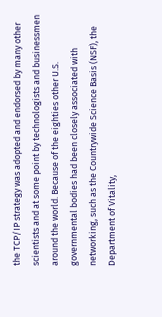the TCP/IP strategy was adopted and endorsed by many other scientists and at some point by technologists and businessmen around the world. Because of the eighties other U.S. governmental bodies had been closely associated with networking, such as the Countrywide Science Basis (NSF), the Department of Vitality,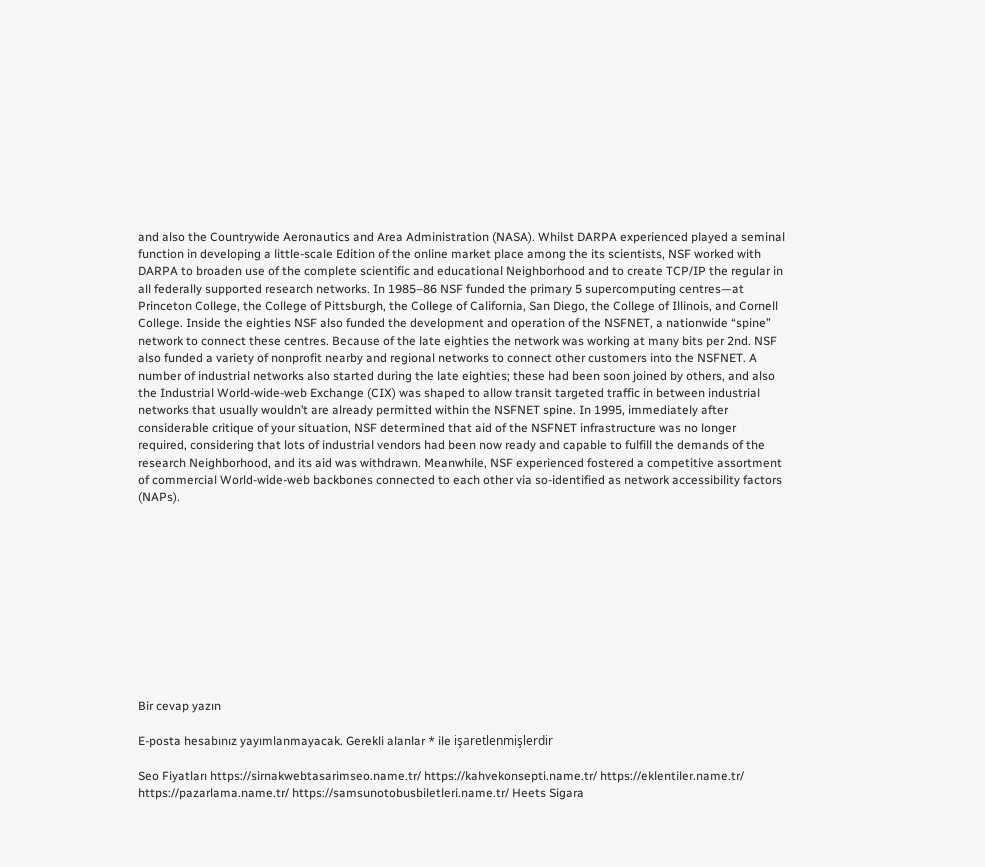and also the Countrywide Aeronautics and Area Administration (NASA). Whilst DARPA experienced played a seminal function in developing a little-scale Edition of the online market place among the its scientists, NSF worked with DARPA to broaden use of the complete scientific and educational Neighborhood and to create TCP/IP the regular in all federally supported research networks. In 1985–86 NSF funded the primary 5 supercomputing centres—at Princeton College, the College of Pittsburgh, the College of California, San Diego, the College of Illinois, and Cornell College. Inside the eighties NSF also funded the development and operation of the NSFNET, a nationwide “spine” network to connect these centres. Because of the late eighties the network was working at many bits per 2nd. NSF also funded a variety of nonprofit nearby and regional networks to connect other customers into the NSFNET. A number of industrial networks also started during the late eighties; these had been soon joined by others, and also the Industrial World-wide-web Exchange (CIX) was shaped to allow transit targeted traffic in between industrial networks that usually wouldn’t are already permitted within the NSFNET spine. In 1995, immediately after considerable critique of your situation, NSF determined that aid of the NSFNET infrastructure was no longer required, considering that lots of industrial vendors had been now ready and capable to fulfill the demands of the research Neighborhood, and its aid was withdrawn. Meanwhile, NSF experienced fostered a competitive assortment of commercial World-wide-web backbones connected to each other via so-identified as network accessibility factors (NAPs).











Bir cevap yazın

E-posta hesabınız yayımlanmayacak. Gerekli alanlar * ile işaretlenmişlerdir

Seo Fiyatları https://sirnakwebtasarimseo.name.tr/ https://kahvekonsepti.name.tr/ https://eklentiler.name.tr/ https://pazarlama.name.tr/ https://samsunotobusbiletleri.name.tr/ Heets Sigara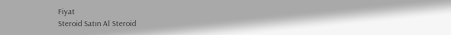Fiyat
Steroid Satın Al Steroid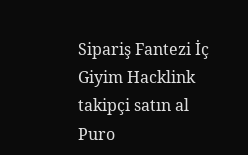Sipariş Fantezi İç Giyim Hacklink
takipçi satın al
Puro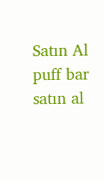Satın Al
puff bar satın al